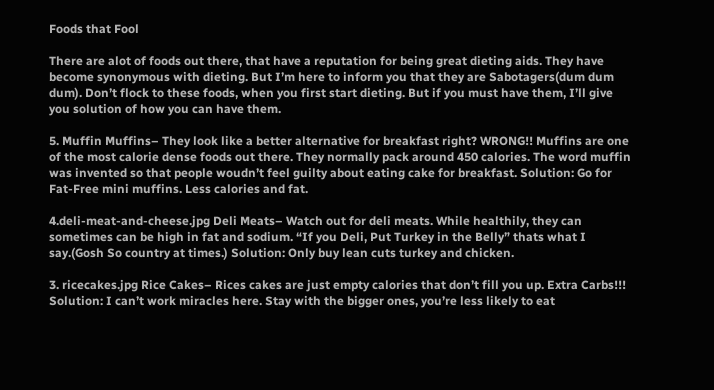Foods that Fool

There are alot of foods out there, that have a reputation for being great dieting aids. They have become synonymous with dieting. But I’m here to inform you that they are Sabotagers(dum dum dum). Don’t flock to these foods, when you first start dieting. But if you must have them, I’ll give you solution of how you can have them.

5. Muffin Muffins– They look like a better alternative for breakfast right? WRONG!! Muffins are one of the most calorie dense foods out there. They normally pack around 450 calories. The word muffin was invented so that people woudn’t feel guilty about eating cake for breakfast. Solution: Go for Fat-Free mini muffins. Less calories and fat.

4.deli-meat-and-cheese.jpg Deli Meats– Watch out for deli meats. While healthily, they can sometimes can be high in fat and sodium. “If you Deli, Put Turkey in the Belly” thats what I say.(Gosh So country at times.) Solution: Only buy lean cuts turkey and chicken.

3. ricecakes.jpg Rice Cakes– Rices cakes are just empty calories that don’t fill you up. Extra Carbs!!! Solution: I can’t work miracles here. Stay with the bigger ones, you’re less likely to eat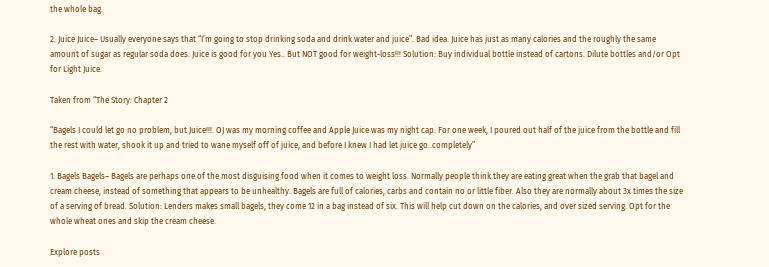the whole bag.

2. Juice Juice– Usually everyone says that “I’m going to stop drinking soda and drink water and juice”. Bad idea. Juice has just as many calories and the roughly the same amount of sugar as regular soda does. Juice is good for you Yes.. But NOT good for weight-loss!!! Solution: Buy individual bottle instead of cartons. Dilute bottles and/or Opt for Light Juice.

Taken from “The Story: Chapter 2

“Bagels I could let go no problem, but Juice!!!. OJ was my morning coffee and Apple Juice was my night cap. For one week, I poured out half of the juice from the bottle and fill the rest with water, shook it up and tried to wane myself off of juice, and before I knew I had let juice go..completely”

1. Bagels Bagels– Bagels are perhaps one of the most disguising food when it comes to weight loss. Normally people think they are eating great when the grab that bagel and cream cheese, instead of something that appears to be unhealthy. Bagels are full of calories, carbs and contain no or little fiber. Also they are normally about 3x times the size of a serving of bread. Solution: Lenders makes small bagels, they come 12 in a bag instead of six. This will help cut down on the calories, and over sized serving. Opt for the whole wheat ones and skip the cream cheese.

Explore posts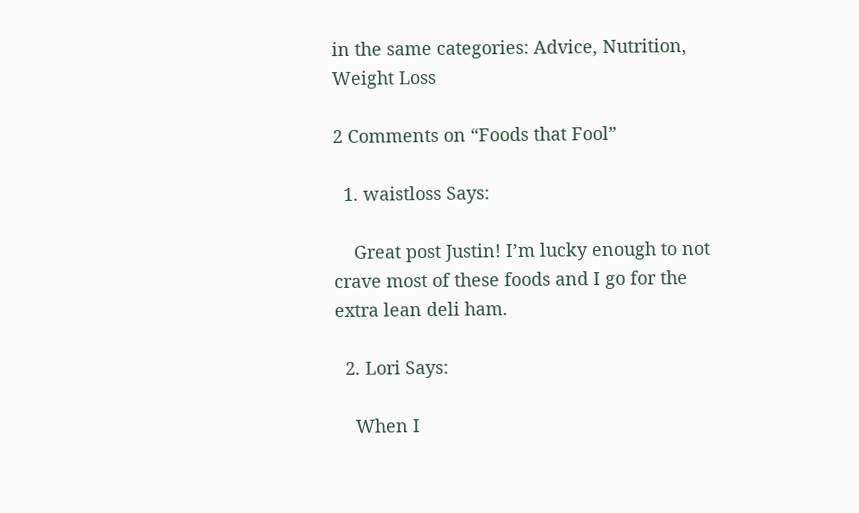in the same categories: Advice, Nutrition, Weight Loss

2 Comments on “Foods that Fool”

  1. waistloss Says:

    Great post Justin! I’m lucky enough to not crave most of these foods and I go for the extra lean deli ham.

  2. Lori Says:

    When I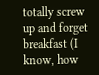totally screw up and forget breakfast (I know, how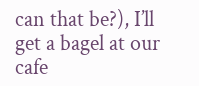can that be?), I’ll get a bagel at our cafe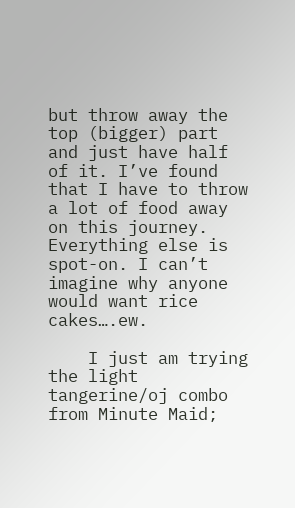but throw away the top (bigger) part and just have half of it. I’ve found that I have to throw a lot of food away on this journey. Everything else is spot-on. I can’t imagine why anyone would want rice cakes….ew.

    I just am trying the light tangerine/oj combo from Minute Maid;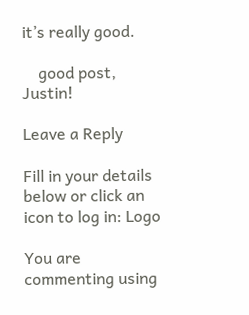it’s really good.

    good post, Justin!

Leave a Reply

Fill in your details below or click an icon to log in: Logo

You are commenting using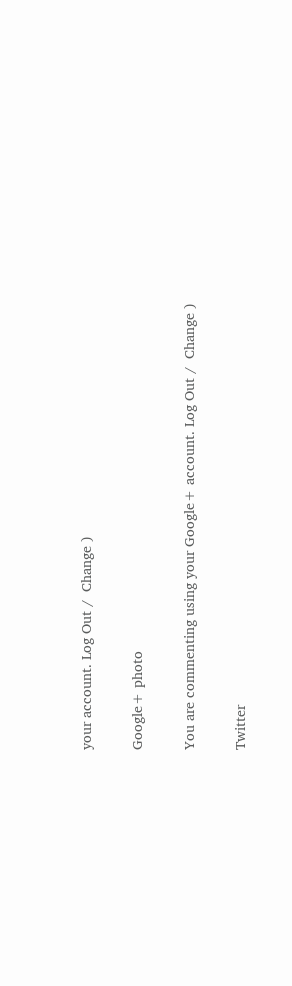your account. Log Out /  Change )

Google+ photo

You are commenting using your Google+ account. Log Out /  Change )

Twitter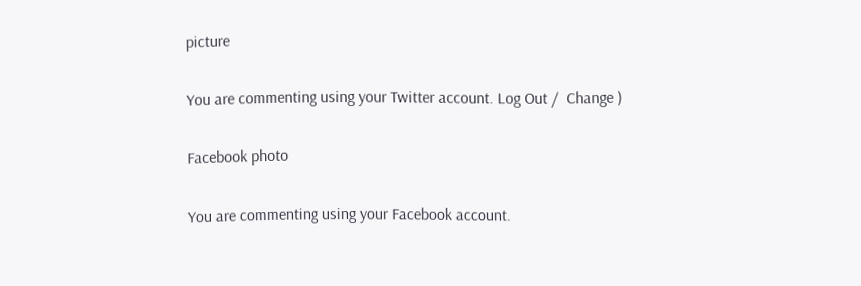picture

You are commenting using your Twitter account. Log Out /  Change )

Facebook photo

You are commenting using your Facebook account.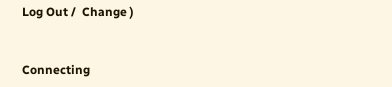Log Out /  Change )


Connecting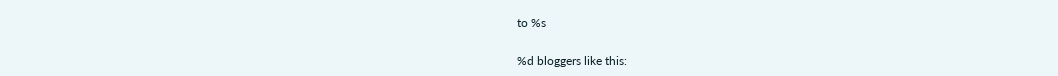to %s

%d bloggers like this: